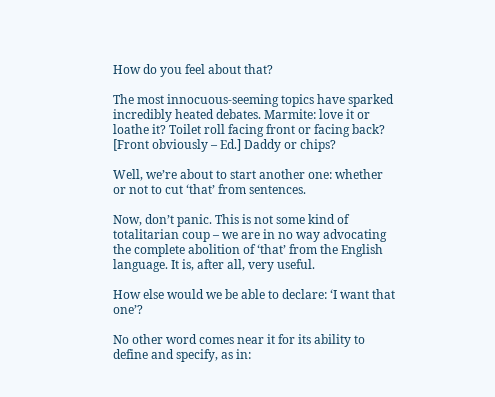How do you feel about that?

The most innocuous-seeming topics have sparked incredibly heated debates. Marmite: love it or loathe it? Toilet roll facing front or facing back? [Front obviously – Ed.] Daddy or chips?

Well, we’re about to start another one: whether or not to cut ‘that’ from sentences.

Now, don’t panic. This is not some kind of totalitarian coup – we are in no way advocating the complete abolition of ‘that’ from the English language. It is, after all, very useful.

How else would we be able to declare: ‘I want that one’?

No other word comes near it for its ability to define and specify, as in: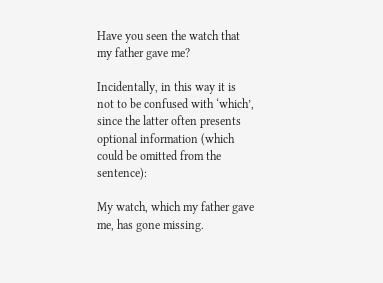Have you seen the watch that my father gave me?

Incidentally, in this way it is not to be confused with ‘which’, since the latter often presents optional information (which could be omitted from the sentence):

My watch, which my father gave me, has gone missing.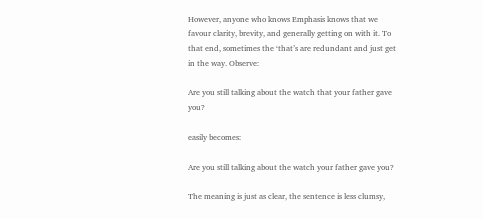However, anyone who knows Emphasis knows that we favour clarity, brevity, and generally getting on with it. To that end, sometimes the ‘that’s are redundant and just get in the way. Observe:

Are you still talking about the watch that your father gave you?

easily becomes:

Are you still talking about the watch your father gave you?

The meaning is just as clear, the sentence is less clumsy,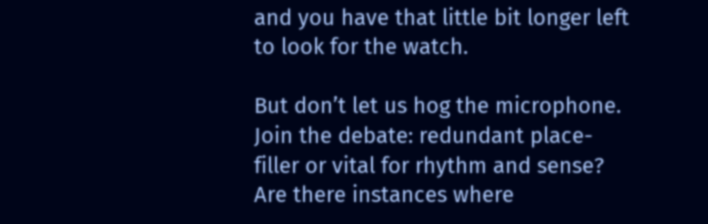and you have that little bit longer left to look for the watch.

But don’t let us hog the microphone. Join the debate: redundant place-filler or vital for rhythm and sense? Are there instances where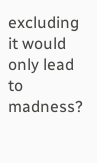excluding it would only lead to madness?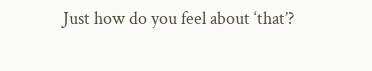Just how do you feel about ‘that’?